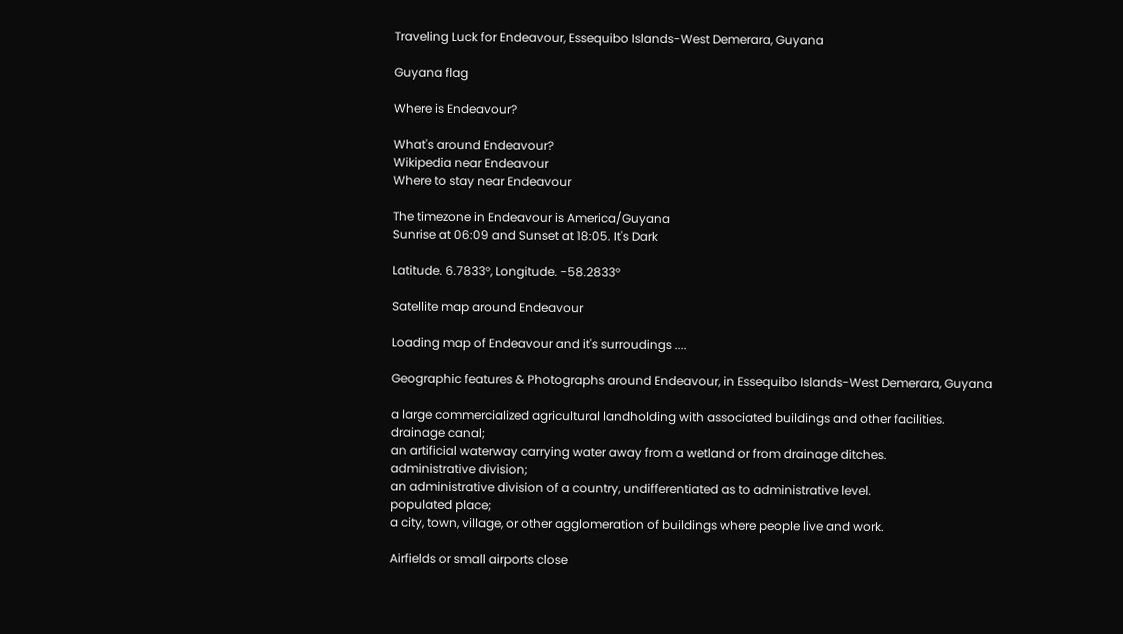Traveling Luck for Endeavour, Essequibo Islands-West Demerara, Guyana

Guyana flag

Where is Endeavour?

What's around Endeavour?
Wikipedia near Endeavour
Where to stay near Endeavour

The timezone in Endeavour is America/Guyana
Sunrise at 06:09 and Sunset at 18:05. It's Dark

Latitude. 6.7833°, Longitude. -58.2833°

Satellite map around Endeavour

Loading map of Endeavour and it's surroudings ....

Geographic features & Photographs around Endeavour, in Essequibo Islands-West Demerara, Guyana

a large commercialized agricultural landholding with associated buildings and other facilities.
drainage canal;
an artificial waterway carrying water away from a wetland or from drainage ditches.
administrative division;
an administrative division of a country, undifferentiated as to administrative level.
populated place;
a city, town, village, or other agglomeration of buildings where people live and work.

Airfields or small airports close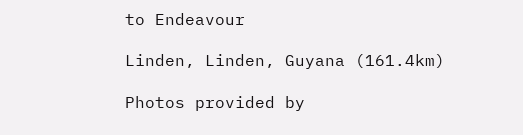to Endeavour

Linden, Linden, Guyana (161.4km)

Photos provided by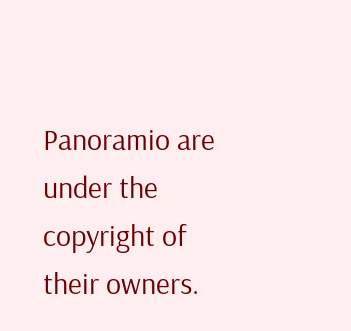Panoramio are under the copyright of their owners.